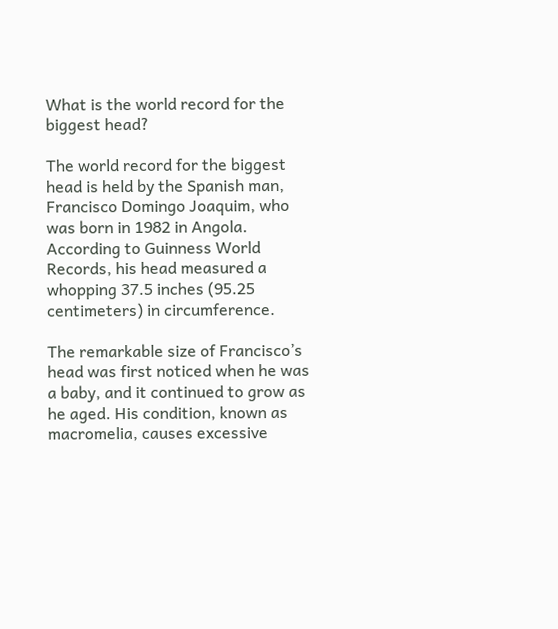What is the world record for the biggest head?

The world record for the biggest head is held by the Spanish man, Francisco Domingo Joaquim, who was born in 1982 in Angola. According to Guinness World Records, his head measured a whopping 37.5 inches (95.25 centimeters) in circumference.

The remarkable size of Francisco’s head was first noticed when he was a baby, and it continued to grow as he aged. His condition, known as macromelia, causes excessive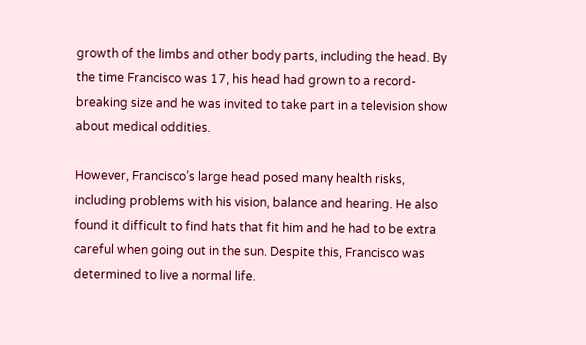growth of the limbs and other body parts, including the head. By the time Francisco was 17, his head had grown to a record-breaking size and he was invited to take part in a television show about medical oddities.

However, Francisco’s large head posed many health risks, including problems with his vision, balance and hearing. He also found it difficult to find hats that fit him and he had to be extra careful when going out in the sun. Despite this, Francisco was determined to live a normal life.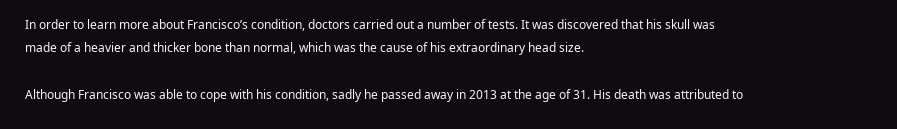In order to learn more about Francisco’s condition, doctors carried out a number of tests. It was discovered that his skull was made of a heavier and thicker bone than normal, which was the cause of his extraordinary head size.

Although Francisco was able to cope with his condition, sadly he passed away in 2013 at the age of 31. His death was attributed to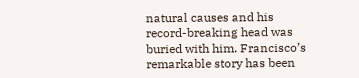natural causes and his record-breaking head was buried with him. Francisco’s remarkable story has been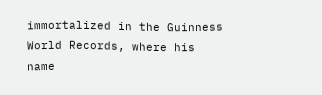immortalized in the Guinness World Records, where his name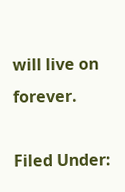will live on forever.

Filed Under: